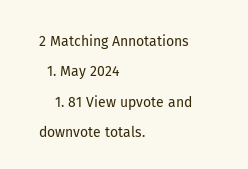2 Matching Annotations
  1. May 2024
    1. 81 View upvote and downvote totals.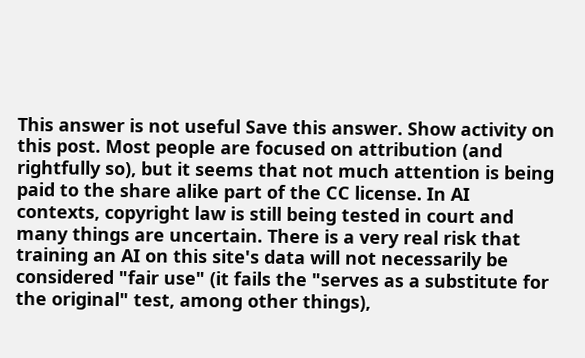This answer is not useful Save this answer. Show activity on this post. Most people are focused on attribution (and rightfully so), but it seems that not much attention is being paid to the share alike part of the CC license. In AI contexts, copyright law is still being tested in court and many things are uncertain. There is a very real risk that training an AI on this site's data will not necessarily be considered "fair use" (it fails the "serves as a substitute for the original" test, among other things),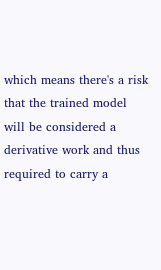which means there's a risk that the trained model will be considered a derivative work and thus required to carry a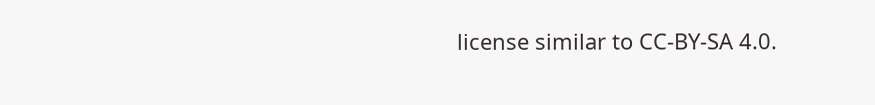license similar to CC-BY-SA 4.0.